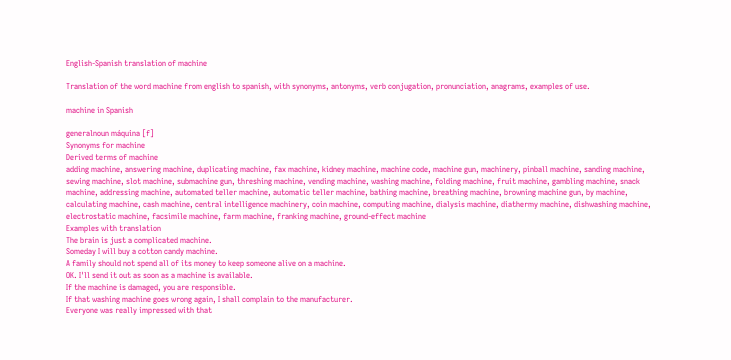English-Spanish translation of machine

Translation of the word machine from english to spanish, with synonyms, antonyms, verb conjugation, pronunciation, anagrams, examples of use.

machine in Spanish

generalnoun máquina [f]
Synonyms for machine
Derived terms of machine
adding machine, answering machine, duplicating machine, fax machine, kidney machine, machine code, machine gun, machinery, pinball machine, sanding machine, sewing machine, slot machine, submachine gun, threshing machine, vending machine, washing machine, folding machine, fruit machine, gambling machine, snack machine, addressing machine, automated teller machine, automatic teller machine, bathing machine, breathing machine, browning machine gun, by machine, calculating machine, cash machine, central intelligence machinery, coin machine, computing machine, dialysis machine, diathermy machine, dishwashing machine, electrostatic machine, facsimile machine, farm machine, franking machine, ground-effect machine
Examples with translation
The brain is just a complicated machine.
Someday I will buy a cotton candy machine.
A family should not spend all of its money to keep someone alive on a machine.
OK. I'll send it out as soon as a machine is available.
If the machine is damaged, you are responsible.
If that washing machine goes wrong again, I shall complain to the manufacturer.
Everyone was really impressed with that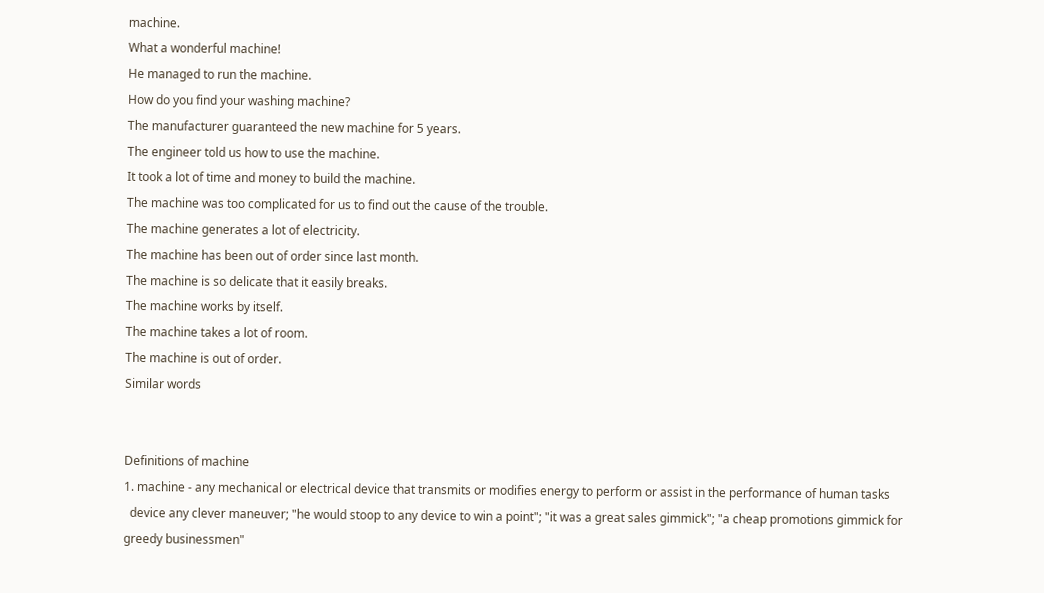machine.
What a wonderful machine!
He managed to run the machine.
How do you find your washing machine?
The manufacturer guaranteed the new machine for 5 years.
The engineer told us how to use the machine.
It took a lot of time and money to build the machine.
The machine was too complicated for us to find out the cause of the trouble.
The machine generates a lot of electricity.
The machine has been out of order since last month.
The machine is so delicate that it easily breaks.
The machine works by itself.
The machine takes a lot of room.
The machine is out of order.
Similar words


Definitions of machine
1. machine - any mechanical or electrical device that transmits or modifies energy to perform or assist in the performance of human tasks
  device any clever maneuver; "he would stoop to any device to win a point"; "it was a great sales gimmick"; "a cheap promotions gimmick for greedy businessmen"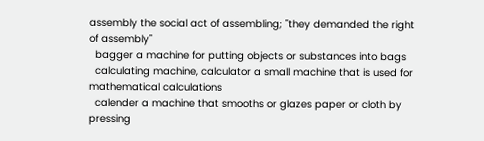assembly the social act of assembling; "they demanded the right of assembly"
  bagger a machine for putting objects or substances into bags
  calculating machine, calculator a small machine that is used for mathematical calculations
  calender a machine that smooths or glazes paper or cloth by pressing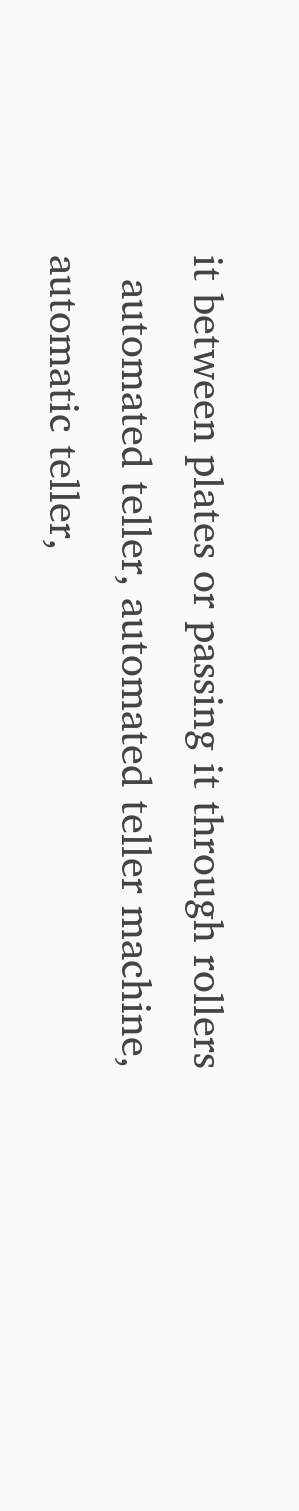it between plates or passing it through rollers
  automated teller, automated teller machine, automatic teller,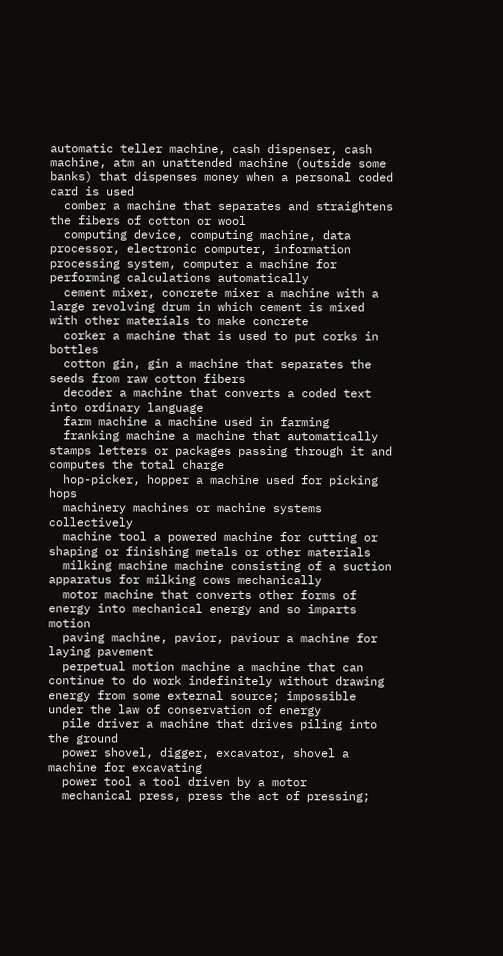automatic teller machine, cash dispenser, cash machine, atm an unattended machine (outside some banks) that dispenses money when a personal coded card is used
  comber a machine that separates and straightens the fibers of cotton or wool
  computing device, computing machine, data processor, electronic computer, information processing system, computer a machine for performing calculations automatically
  cement mixer, concrete mixer a machine with a large revolving drum in which cement is mixed with other materials to make concrete
  corker a machine that is used to put corks in bottles
  cotton gin, gin a machine that separates the seeds from raw cotton fibers
  decoder a machine that converts a coded text into ordinary language
  farm machine a machine used in farming
  franking machine a machine that automatically stamps letters or packages passing through it and computes the total charge
  hop-picker, hopper a machine used for picking hops
  machinery machines or machine systems collectively
  machine tool a powered machine for cutting or shaping or finishing metals or other materials
  milking machine machine consisting of a suction apparatus for milking cows mechanically
  motor machine that converts other forms of energy into mechanical energy and so imparts motion
  paving machine, pavior, paviour a machine for laying pavement
  perpetual motion machine a machine that can continue to do work indefinitely without drawing energy from some external source; impossible under the law of conservation of energy
  pile driver a machine that drives piling into the ground
  power shovel, digger, excavator, shovel a machine for excavating
  power tool a tool driven by a motor
  mechanical press, press the act of pressing;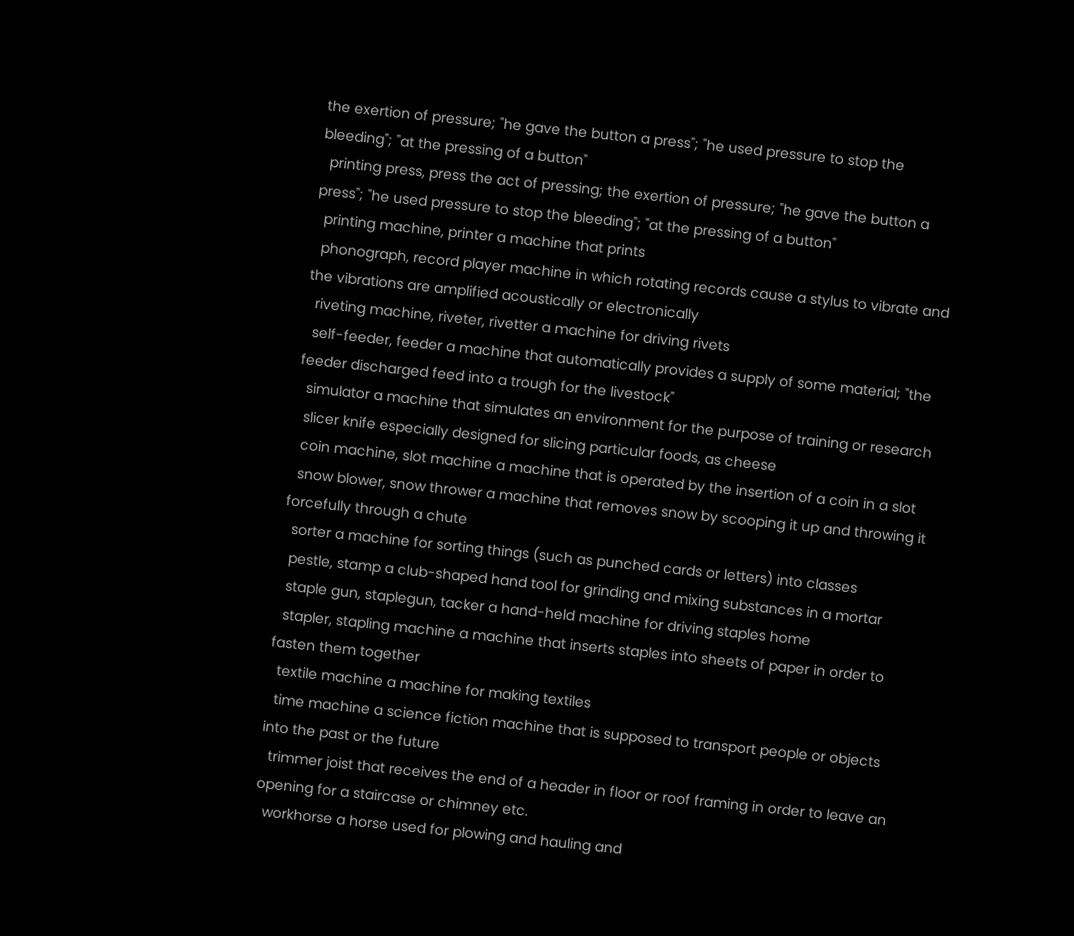the exertion of pressure; "he gave the button a press"; "he used pressure to stop the bleeding"; "at the pressing of a button"
  printing press, press the act of pressing; the exertion of pressure; "he gave the button a press"; "he used pressure to stop the bleeding"; "at the pressing of a button"
  printing machine, printer a machine that prints
  phonograph, record player machine in which rotating records cause a stylus to vibrate and the vibrations are amplified acoustically or electronically
  riveting machine, riveter, rivetter a machine for driving rivets
  self-feeder, feeder a machine that automatically provides a supply of some material; "the feeder discharged feed into a trough for the livestock"
  simulator a machine that simulates an environment for the purpose of training or research
  slicer knife especially designed for slicing particular foods, as cheese
  coin machine, slot machine a machine that is operated by the insertion of a coin in a slot
  snow blower, snow thrower a machine that removes snow by scooping it up and throwing it forcefully through a chute
  sorter a machine for sorting things (such as punched cards or letters) into classes
  pestle, stamp a club-shaped hand tool for grinding and mixing substances in a mortar
  staple gun, staplegun, tacker a hand-held machine for driving staples home
  stapler, stapling machine a machine that inserts staples into sheets of paper in order to fasten them together
  textile machine a machine for making textiles
  time machine a science fiction machine that is supposed to transport people or objects into the past or the future
  trimmer joist that receives the end of a header in floor or roof framing in order to leave an opening for a staircase or chimney etc.
  workhorse a horse used for plowing and hauling and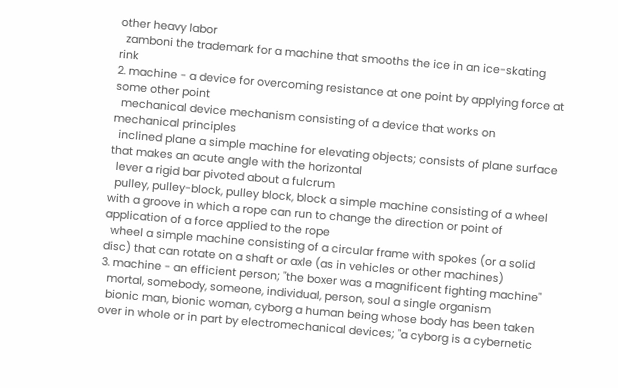other heavy labor
  zamboni the trademark for a machine that smooths the ice in an ice-skating rink
2. machine - a device for overcoming resistance at one point by applying force at some other point
  mechanical device mechanism consisting of a device that works on mechanical principles
  inclined plane a simple machine for elevating objects; consists of plane surface that makes an acute angle with the horizontal
  lever a rigid bar pivoted about a fulcrum
  pulley, pulley-block, pulley block, block a simple machine consisting of a wheel with a groove in which a rope can run to change the direction or point of application of a force applied to the rope
  wheel a simple machine consisting of a circular frame with spokes (or a solid disc) that can rotate on a shaft or axle (as in vehicles or other machines)
3. machine - an efficient person; "the boxer was a magnificent fighting machine"
  mortal, somebody, someone, individual, person, soul a single organism
  bionic man, bionic woman, cyborg a human being whose body has been taken over in whole or in part by electromechanical devices; "a cyborg is a cybernetic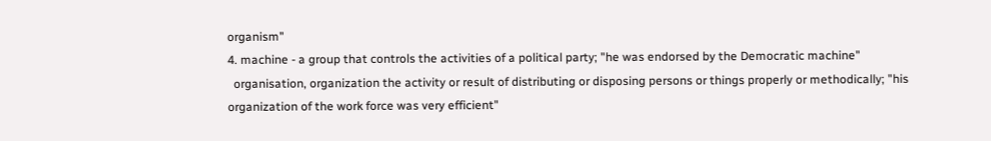organism"
4. machine - a group that controls the activities of a political party; "he was endorsed by the Democratic machine"
  organisation, organization the activity or result of distributing or disposing persons or things properly or methodically; "his organization of the work force was very efficient"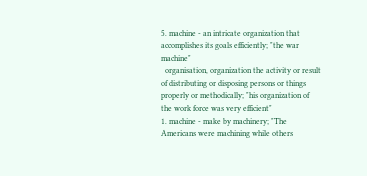5. machine - an intricate organization that accomplishes its goals efficiently; "the war machine"
  organisation, organization the activity or result of distributing or disposing persons or things properly or methodically; "his organization of the work force was very efficient"
1. machine - make by machinery; "The Americans were machining while others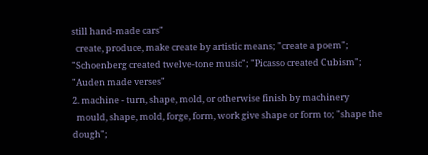still hand-made cars"
  create, produce, make create by artistic means; "create a poem"; "Schoenberg created twelve-tone music"; "Picasso created Cubism"; "Auden made verses"
2. machine - turn, shape, mold, or otherwise finish by machinery
  mould, shape, mold, forge, form, work give shape or form to; "shape the dough";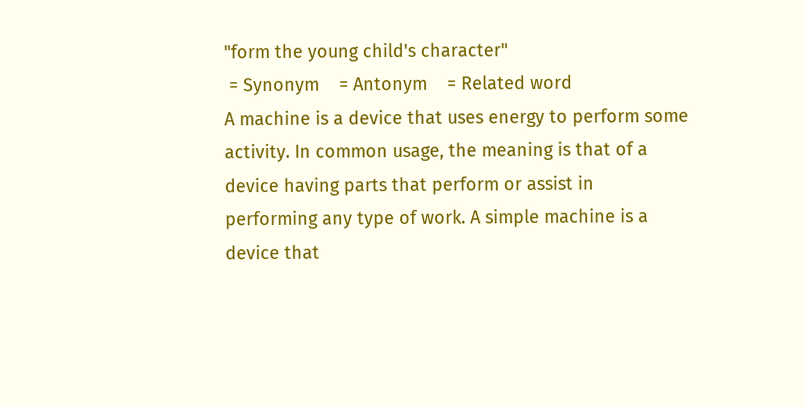"form the young child's character"
 = Synonym    = Antonym    = Related word
A machine is a device that uses energy to perform some activity. In common usage, the meaning is that of a device having parts that perform or assist in performing any type of work. A simple machine is a device that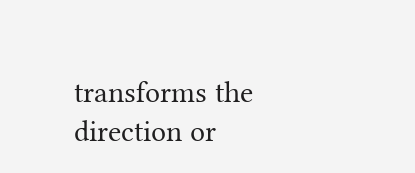transforms the direction or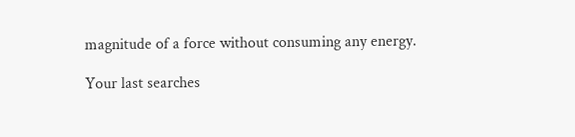magnitude of a force without consuming any energy.

Your last searches